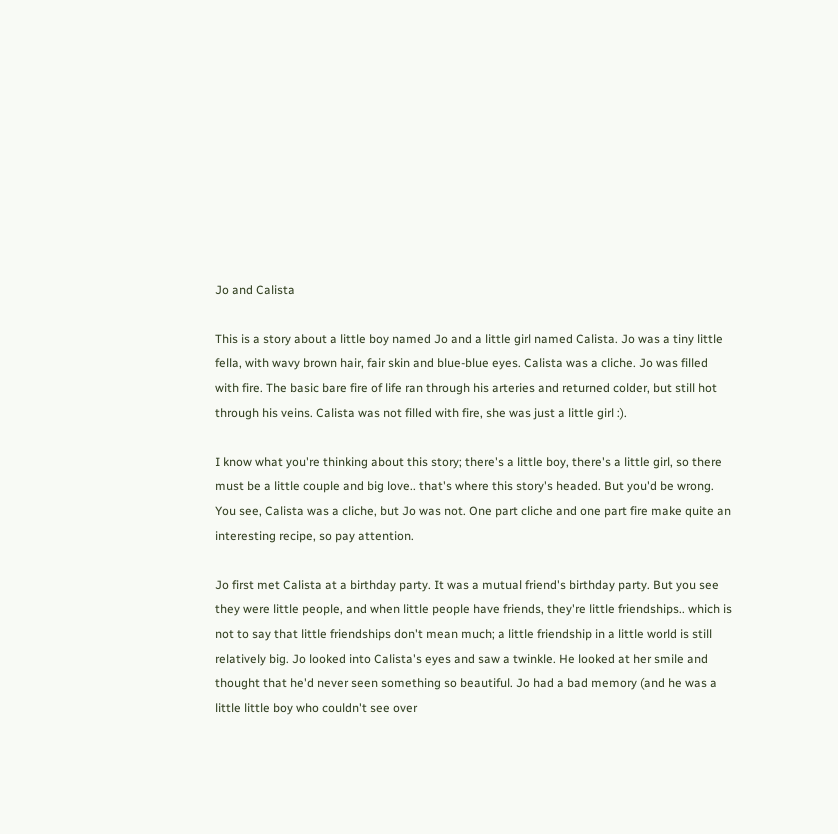Jo and Calista

This is a story about a little boy named Jo and a little girl named Calista. Jo was a tiny little fella, with wavy brown hair, fair skin and blue-blue eyes. Calista was a cliche. Jo was filled with fire. The basic bare fire of life ran through his arteries and returned colder, but still hot through his veins. Calista was not filled with fire, she was just a little girl :).

I know what you're thinking about this story; there's a little boy, there's a little girl, so there must be a little couple and big love.. that's where this story's headed. But you'd be wrong. You see, Calista was a cliche, but Jo was not. One part cliche and one part fire make quite an interesting recipe, so pay attention.

Jo first met Calista at a birthday party. It was a mutual friend's birthday party. But you see they were little people, and when little people have friends, they're little friendships.. which is not to say that little friendships don't mean much; a little friendship in a little world is still relatively big. Jo looked into Calista's eyes and saw a twinkle. He looked at her smile and thought that he'd never seen something so beautiful. Jo had a bad memory (and he was a little little boy who couldn't see over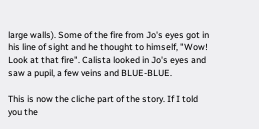large walls). Some of the fire from Jo's eyes got in his line of sight and he thought to himself, "Wow! Look at that fire". Calista looked in Jo's eyes and saw a pupil, a few veins and BLUE-BLUE.

This is now the cliche part of the story. If I told you the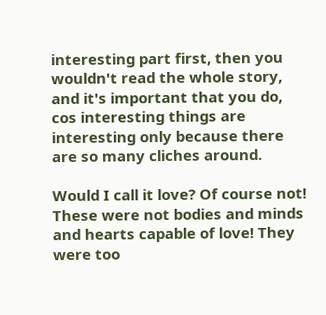interesting part first, then you wouldn't read the whole story, and it's important that you do, cos interesting things are interesting only because there are so many cliches around.

Would I call it love? Of course not! These were not bodies and minds and hearts capable of love! They were too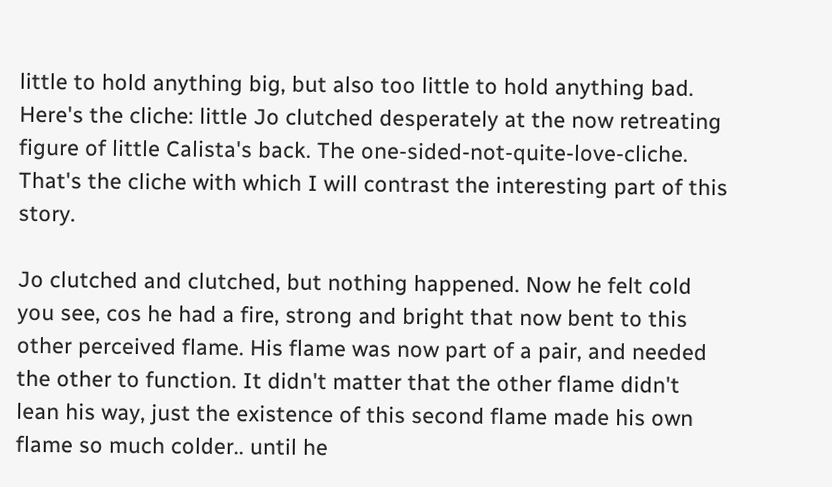little to hold anything big, but also too little to hold anything bad. Here's the cliche: little Jo clutched desperately at the now retreating figure of little Calista's back. The one-sided-not-quite-love-cliche. That's the cliche with which I will contrast the interesting part of this story.

Jo clutched and clutched, but nothing happened. Now he felt cold you see, cos he had a fire, strong and bright that now bent to this other perceived flame. His flame was now part of a pair, and needed the other to function. It didn't matter that the other flame didn't lean his way, just the existence of this second flame made his own flame so much colder.. until he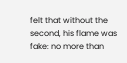felt that without the second, his flame was fake: no more than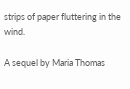strips of paper fluttering in the wind.

A sequel by Maria Thomas